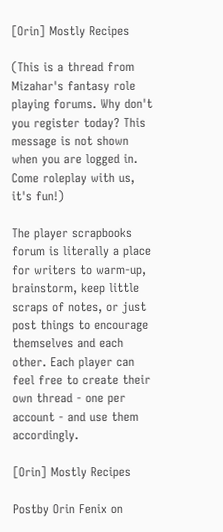[Orin] Mostly Recipes

(This is a thread from Mizahar's fantasy role playing forums. Why don't you register today? This message is not shown when you are logged in. Come roleplay with us, it's fun!)

The player scrapbooks forum is literally a place for writers to warm-up, brainstorm, keep little scraps of notes, or just post things to encourage themselves and each other. Each player can feel free to create their own thread - one per account - and use them accordingly.

[Orin] Mostly Recipes

Postby Orin Fenix on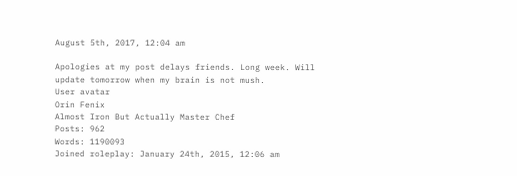August 5th, 2017, 12:04 am

Apologies at my post delays friends. Long week. Will update tomorrow when my brain is not mush.
User avatar
Orin Fenix
Almost Iron But Actually Master Chef
Posts: 962
Words: 1190093
Joined roleplay: January 24th, 2015, 12:06 am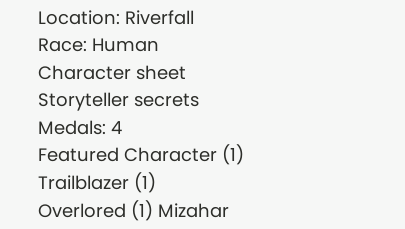Location: Riverfall
Race: Human
Character sheet
Storyteller secrets
Medals: 4
Featured Character (1) Trailblazer (1)
Overlored (1) Mizahar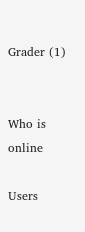Grader (1)


Who is online

Users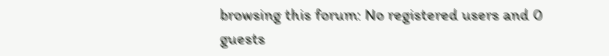browsing this forum: No registered users and 0 guests